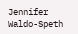Jennifer Waldo-Speth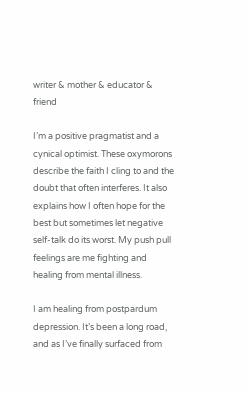writer & mother & educator & friend

I’m a positive pragmatist and a cynical optimist. These oxymorons describe the faith I cling to and the doubt that often interferes. It also explains how I often hope for the best but sometimes let negative self-talk do its worst. My push pull feelings are me fighting and healing from mental illness.

I am healing from postpardum depression. It’s been a long road, and as I’ve finally surfaced from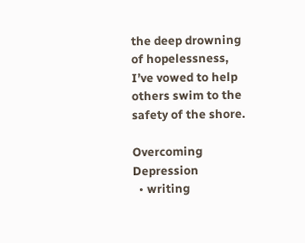the deep drowning of hopelessness, I’ve vowed to help others swim to the safety of the shore.

Overcoming Depression
  • writing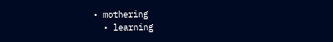• mothering
  • learning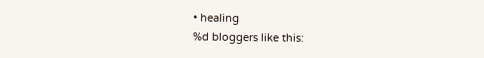• healing
%d bloggers like this: